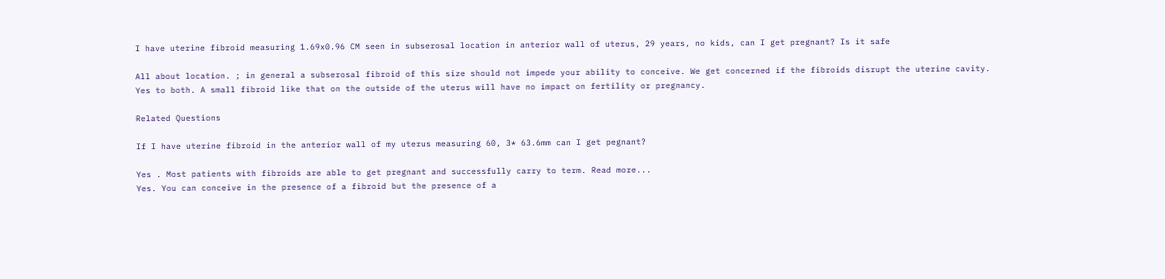I have uterine fibroid measuring 1.69x0.96 CM seen in subserosal location in anterior wall of uterus, 29 years, no kids, can I get pregnant? Is it safe

All about location. ; in general a subserosal fibroid of this size should not impede your ability to conceive. We get concerned if the fibroids disrupt the uterine cavity.
Yes to both. A small fibroid like that on the outside of the uterus will have no impact on fertility or pregnancy.

Related Questions

If I have uterine fibroid in the anterior wall of my uterus measuring 60, 3* 63.6mm can I get pegnant?

Yes . Most patients with fibroids are able to get pregnant and successfully carry to term. Read more...
Yes. You can conceive in the presence of a fibroid but the presence of a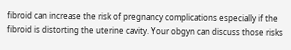fibroid can increase the risk of pregnancy complications especially if the fibroid is distorting the uterine cavity. Your obgyn can discuss those risks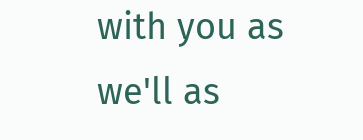with you as we'll as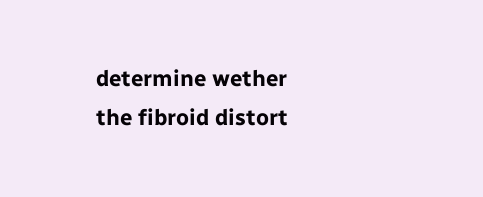determine wether the fibroid distort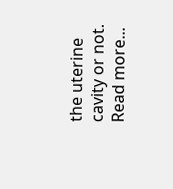the uterine cavity or not. Read more...